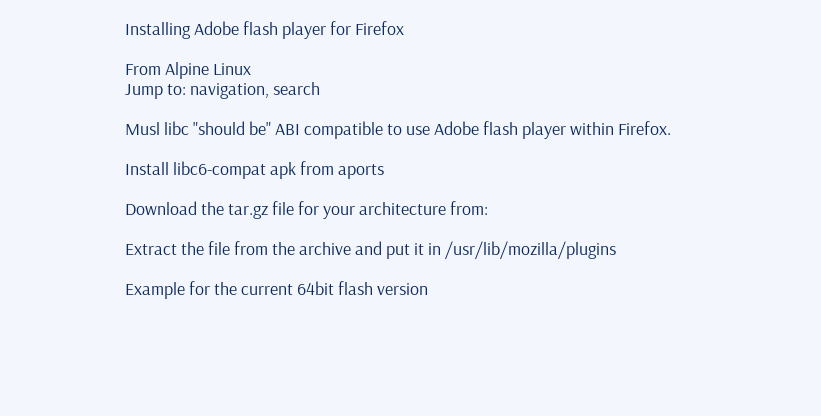Installing Adobe flash player for Firefox

From Alpine Linux
Jump to: navigation, search

Musl libc "should be" ABI compatible to use Adobe flash player within Firefox.

Install libc6-compat apk from aports

Download the tar.gz file for your architecture from:

Extract the file from the archive and put it in /usr/lib/mozilla/plugins

Example for the current 64bit flash version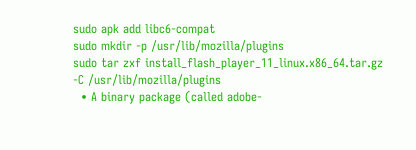sudo apk add libc6-compat
sudo mkdir -p /usr/lib/mozilla/plugins
sudo tar zxf install_flash_player_11_linux.x86_64.tar.gz -C /usr/lib/mozilla/plugins
  • A binary package (called adobe-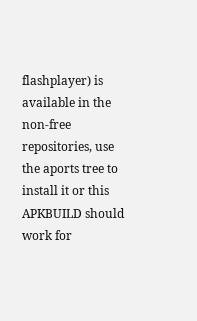flashplayer) is available in the non-free repositories, use the aports tree to install it or this APKBUILD should work for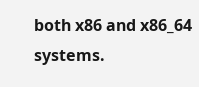both x86 and x86_64 systems.